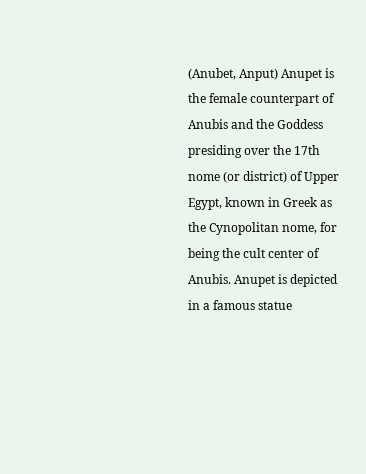(Anubet, Anput) Anupet is the female counterpart of Anubis and the Goddess presiding over the 17th nome (or district) of Upper Egypt, known in Greek as the Cynopolitan nome, for being the cult center of Anubis. Anupet is depicted in a famous statue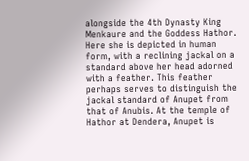alongside the 4th Dynasty King Menkaure and the Goddess Hathor. Here she is depicted in human form, with a reclining jackal on a standard above her head adorned with a feather. This feather perhaps serves to distinguish the jackal standard of Anupet from that of Anubis. At the temple of Hathor at Dendera, Anupet is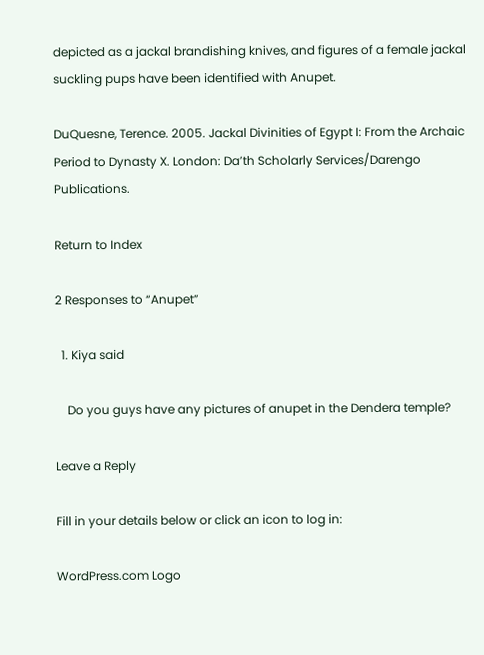depicted as a jackal brandishing knives, and figures of a female jackal suckling pups have been identified with Anupet.

DuQuesne, Terence. 2005. Jackal Divinities of Egypt I: From the Archaic Period to Dynasty X. London: Da’th Scholarly Services/Darengo Publications.

Return to Index

2 Responses to “Anupet”

  1. Kiya said

    Do you guys have any pictures of anupet in the Dendera temple?

Leave a Reply

Fill in your details below or click an icon to log in:

WordPress.com Logo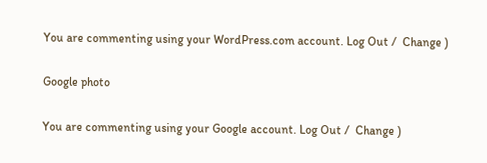You are commenting using your WordPress.com account. Log Out /  Change )

Google photo

You are commenting using your Google account. Log Out /  Change )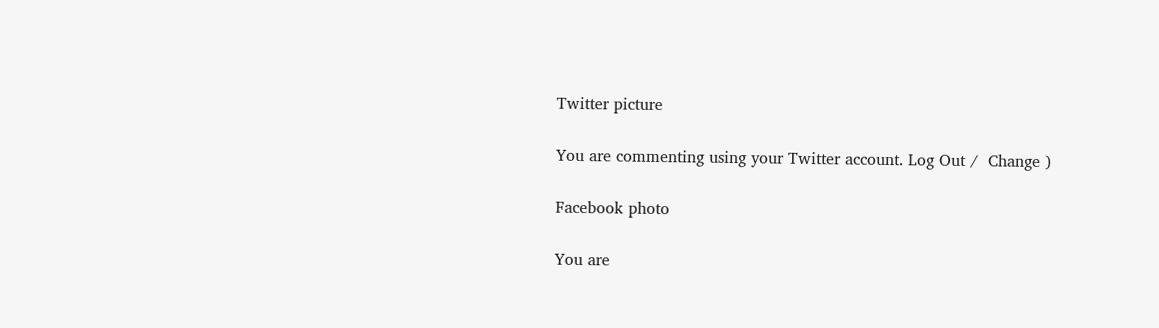Twitter picture

You are commenting using your Twitter account. Log Out /  Change )

Facebook photo

You are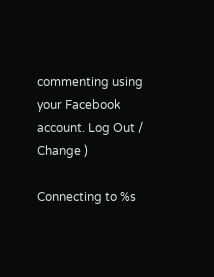commenting using your Facebook account. Log Out /  Change )

Connecting to %s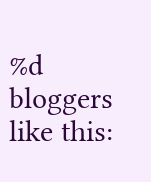%d bloggers like this: